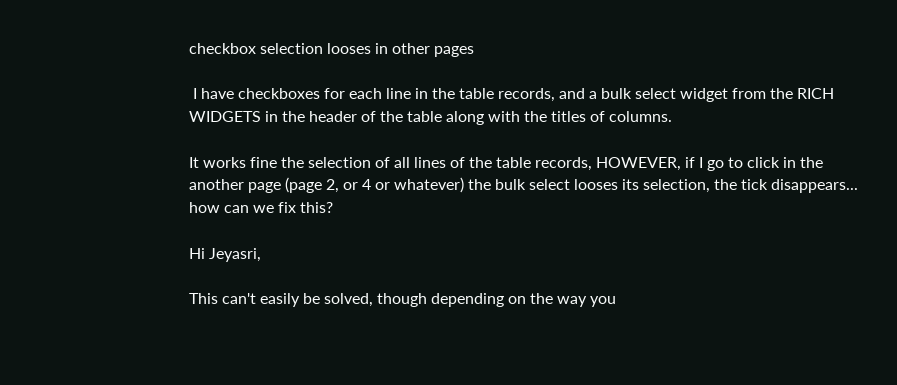checkbox selection looses in other pages

 I have checkboxes for each line in the table records, and a bulk select widget from the RICH WIDGETS in the header of the table along with the titles of columns.

It works fine the selection of all lines of the table records, HOWEVER, if I go to click in the another page (page 2, or 4 or whatever) the bulk select looses its selection, the tick disappears... how can we fix this?

Hi Jeyasri,

This can't easily be solved, though depending on the way you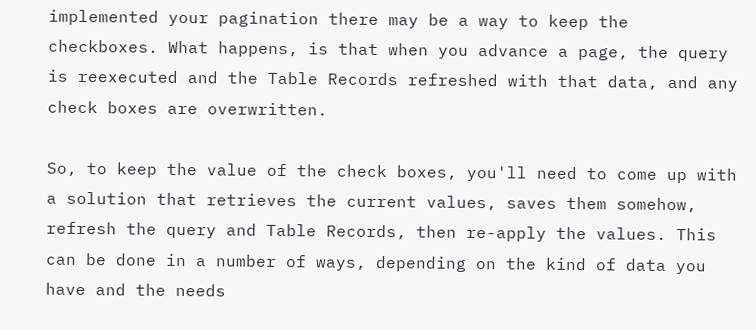implemented your pagination there may be a way to keep the checkboxes. What happens, is that when you advance a page, the query is reexecuted and the Table Records refreshed with that data, and any check boxes are overwritten.

So, to keep the value of the check boxes, you'll need to come up with a solution that retrieves the current values, saves them somehow, refresh the query and Table Records, then re-apply the values. This can be done in a number of ways, depending on the kind of data you have and the needs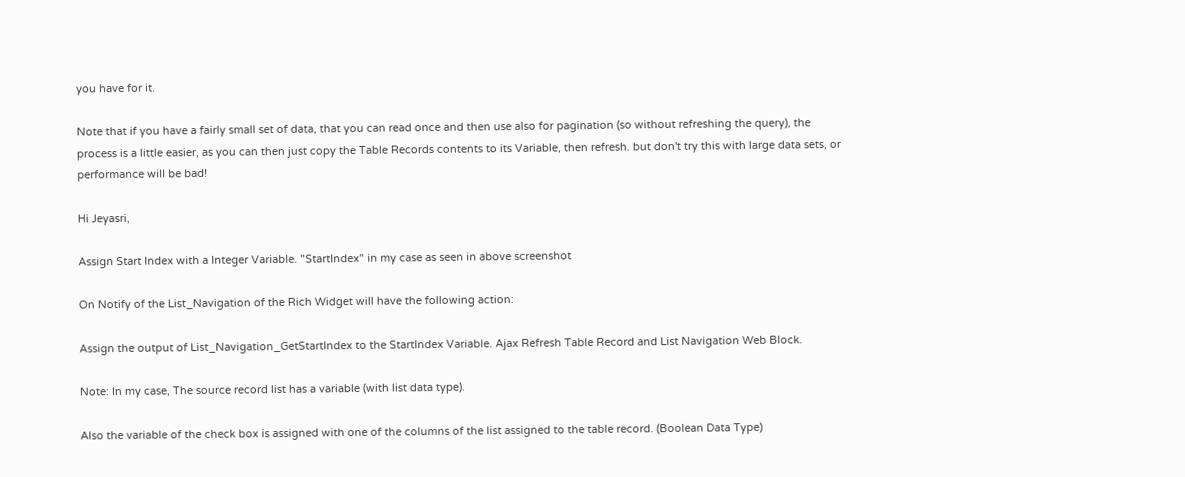you have for it.

Note that if you have a fairly small set of data, that you can read once and then use also for pagination (so without refreshing the query), the process is a little easier, as you can then just copy the Table Records contents to its Variable, then refresh. but don't try this with large data sets, or performance will be bad!

Hi Jeyasri,

Assign Start Index with a Integer Variable. "StartIndex" in my case as seen in above screenshot

On Notify of the List_Navigation of the Rich Widget will have the following action:

Assign the output of List_Navigation_GetStartIndex to the StartIndex Variable. Ajax Refresh Table Record and List Navigation Web Block.

Note: In my case, The source record list has a variable (with list data type).

Also the variable of the check box is assigned with one of the columns of the list assigned to the table record. (Boolean Data Type)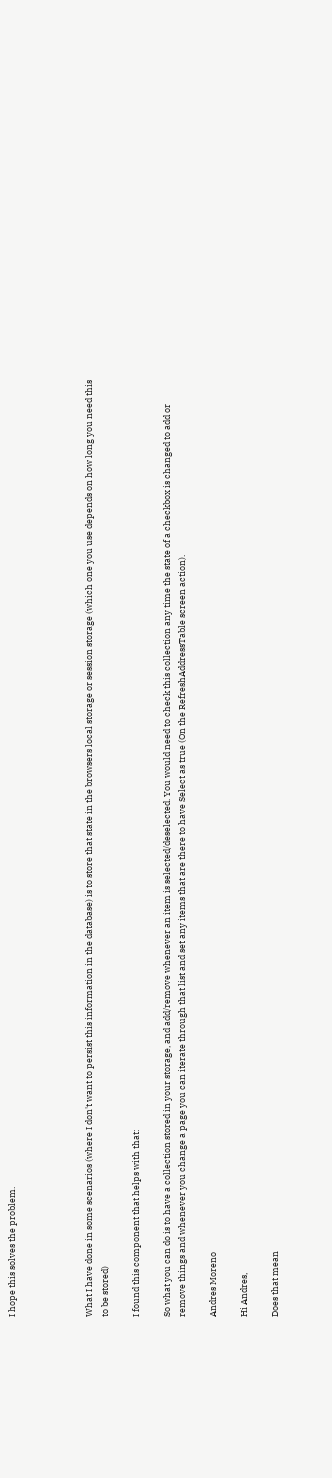I hope this solves the problem.




What I have done in some scenarios (where I don't want to persist this information in the database) is to store that state in the browsers local storage or session storage (which one you use depends on how long you need this to be stored)

I found this component that helps with that:

So what you can do is to have a collection stored in your storage, and add/remove whenever an item is selected/deselected. You would need to check this collection any time the state of a checkbox is changed to add or remove things and whenever you change a page you can iterate through that list and set any items that are there to have Select as true (On the RefreshAddressTable screen action).

Andres Moreno

Hi Andres,

Does that mean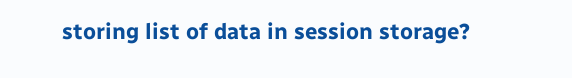storing list of data in session storage?